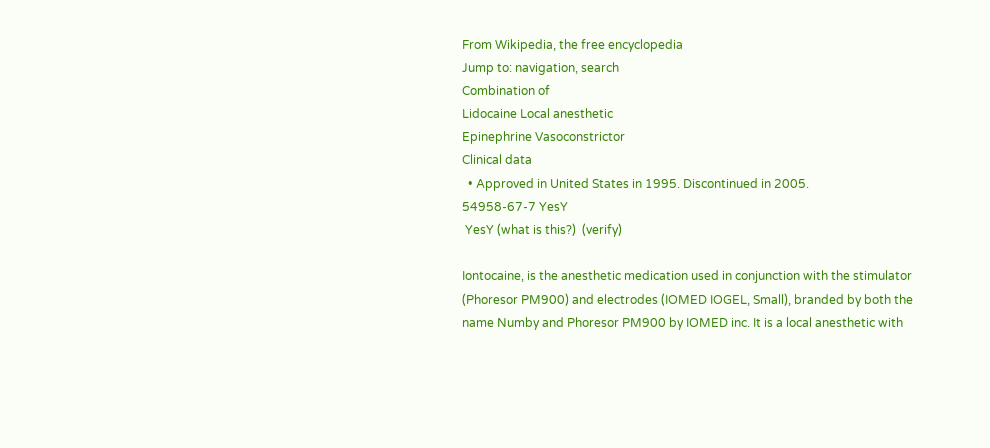From Wikipedia, the free encyclopedia
Jump to: navigation, search
Combination of
Lidocaine Local anesthetic
Epinephrine Vasoconstrictor
Clinical data
  • Approved in United States in 1995. Discontinued in 2005.
54958-67-7 YesY
 YesY (what is this?)  (verify)

Iontocaine, is the anesthetic medication used in conjunction with the stimulator (Phoresor PM900) and electrodes (IOMED IOGEL, Small), branded by both the name Numby and Phoresor PM900 by IOMED inc. It is a local anesthetic with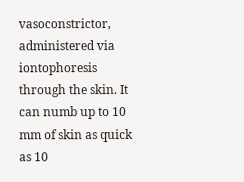vasoconstrictor, administered via iontophoresis through the skin. It can numb up to 10 mm of skin as quick as 10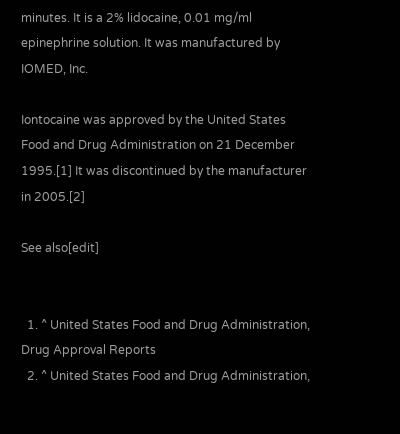minutes. It is a 2% lidocaine, 0.01 mg/ml epinephrine solution. It was manufactured by IOMED, Inc.

Iontocaine was approved by the United States Food and Drug Administration on 21 December 1995.[1] It was discontinued by the manufacturer in 2005.[2]

See also[edit]


  1. ^ United States Food and Drug Administration, Drug Approval Reports
  2. ^ United States Food and Drug Administration,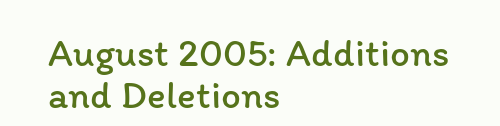August 2005: Additions and Deletions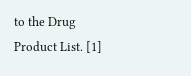to the Drug Product List. [1]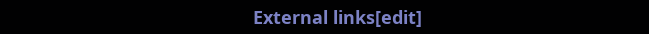External links[edit]